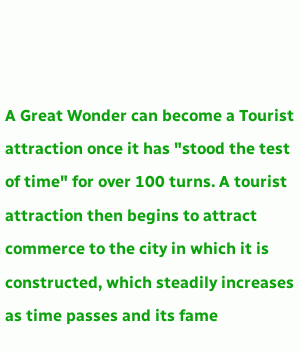A Great Wonder can become a Tourist attraction once it has "stood the test of time" for over 100 turns. A tourist attraction then begins to attract commerce to the city in which it is constructed, which steadily increases as time passes and its fame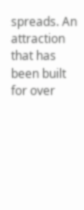spreads. An attraction that has been built for over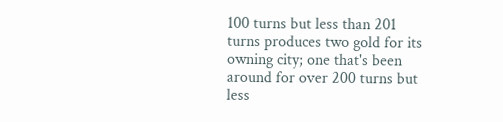100 turns but less than 201 turns produces two gold for its owning city; one that's been around for over 200 turns but less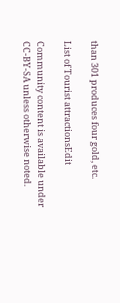than 301 produces four gold, etc.

List of Tourist attractionsEdit

Community content is available under CC-BY-SA unless otherwise noted.